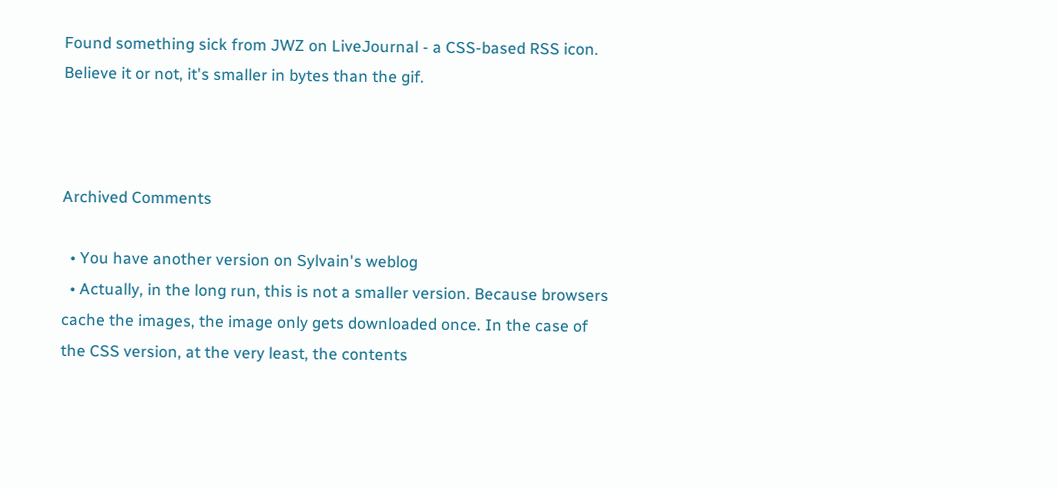Found something sick from JWZ on LiveJournal - a CSS-based RSS icon. Believe it or not, it's smaller in bytes than the gif.



Archived Comments

  • You have another version on Sylvain's weblog
  • Actually, in the long run, this is not a smaller version. Because browsers cache the images, the image only gets downloaded once. In the case of the CSS version, at the very least, the contents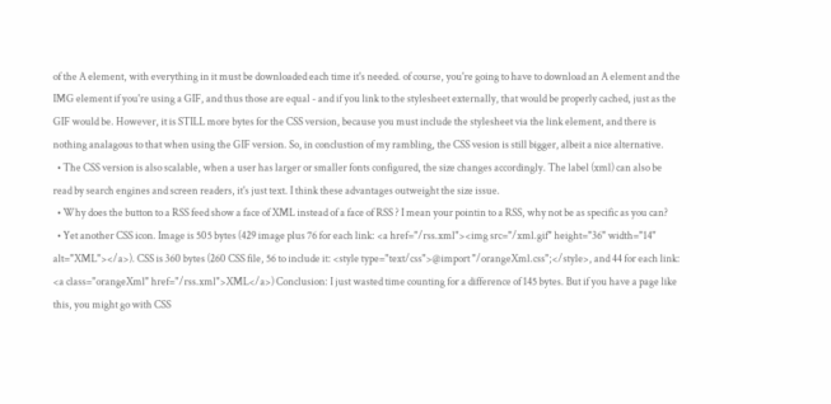of the A element, with everything in it must be downloaded each time it's needed. of course, you're going to have to download an A element and the IMG element if you're using a GIF, and thus those are equal - and if you link to the stylesheet externally, that would be properly cached, just as the GIF would be. However, it is STILL more bytes for the CSS version, because you must include the stylesheet via the link element, and there is nothing analagous to that when using the GIF version. So, in conclustion of my rambling, the CSS vesion is still bigger, albeit a nice alternative.
  • The CSS version is also scalable, when a user has larger or smaller fonts configured, the size changes accordingly. The label (xml) can also be read by search engines and screen readers, it's just text. I think these advantages outweight the size issue.
  • Why does the button to a RSS feed show a face of XML instead of a face of RSS ? I mean your pointin to a RSS, why not be as specific as you can?
  • Yet another CSS icon. Image is 505 bytes (429 image plus 76 for each link: <a href="/rss.xml"><img src="/xml.gif" height="36" width="14" alt="XML"></a>). CSS is 360 bytes (260 CSS file, 56 to include it: <style type="text/css">@import "/orangeXml.css";</style>, and 44 for each link: <a class="orangeXml" href="/rss.xml">XML</a>) Conclusion: I just wasted time counting for a difference of 145 bytes. But if you have a page like this, you might go with CSS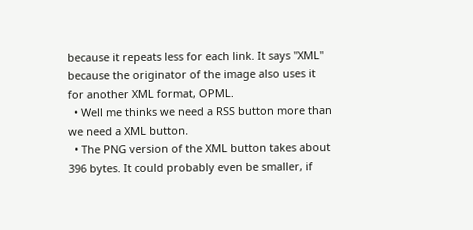because it repeats less for each link. It says "XML" because the originator of the image also uses it for another XML format, OPML.
  • Well me thinks we need a RSS button more than we need a XML button.
  • The PNG version of the XML button takes about 396 bytes. It could probably even be smaller, if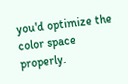you'd optimize the color space properly.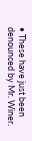• These have just been denounced by Mr. Winer.